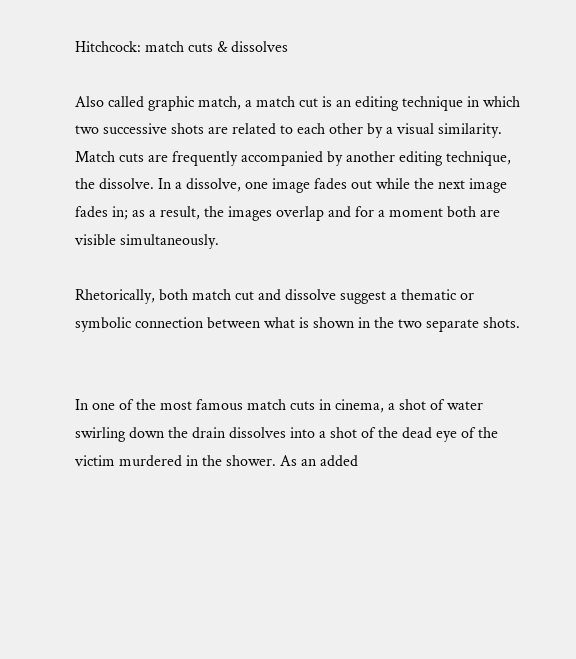Hitchcock: match cuts & dissolves

Also called graphic match, a match cut is an editing technique in which two successive shots are related to each other by a visual similarity. Match cuts are frequently accompanied by another editing technique, the dissolve. In a dissolve, one image fades out while the next image fades in; as a result, the images overlap and for a moment both are visible simultaneously.

Rhetorically, both match cut and dissolve suggest a thematic or symbolic connection between what is shown in the two separate shots.


In one of the most famous match cuts in cinema, a shot of water swirling down the drain dissolves into a shot of the dead eye of the victim murdered in the shower. As an added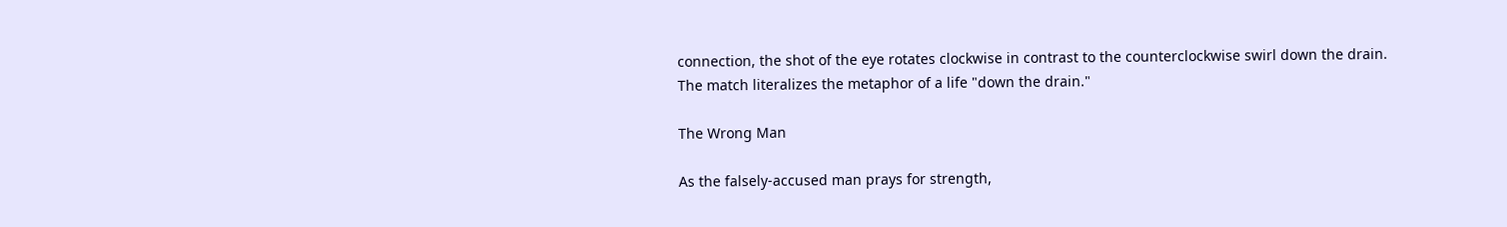connection, the shot of the eye rotates clockwise in contrast to the counterclockwise swirl down the drain. The match literalizes the metaphor of a life "down the drain."

The Wrong Man

As the falsely-accused man prays for strength,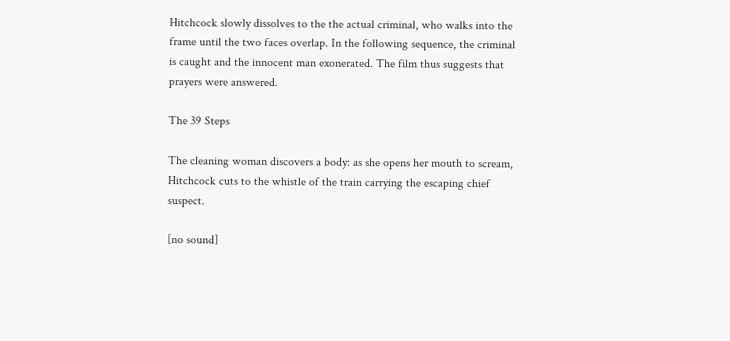Hitchcock slowly dissolves to the the actual criminal, who walks into the frame until the two faces overlap. In the following sequence, the criminal is caught and the innocent man exonerated. The film thus suggests that prayers were answered.

The 39 Steps

The cleaning woman discovers a body: as she opens her mouth to scream, Hitchcock cuts to the whistle of the train carrying the escaping chief suspect.

[no sound]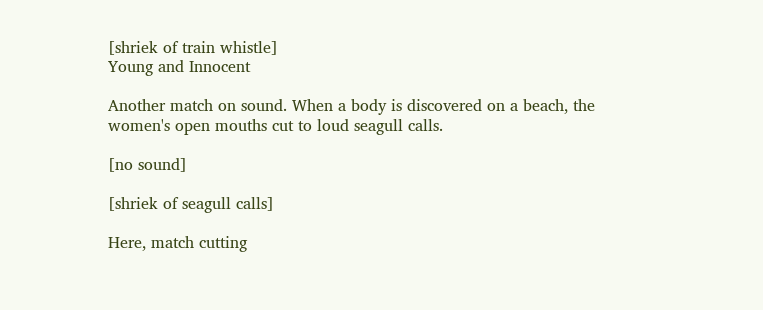[shriek of train whistle]
Young and Innocent

Another match on sound. When a body is discovered on a beach, the women's open mouths cut to loud seagull calls.

[no sound]

[shriek of seagull calls]

Here, match cutting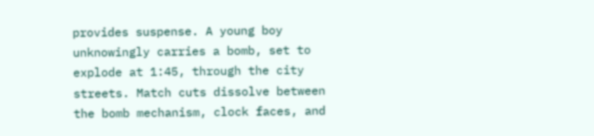provides suspense. A young boy unknowingly carries a bomb, set to explode at 1:45, through the city streets. Match cuts dissolve between the bomb mechanism, clock faces, and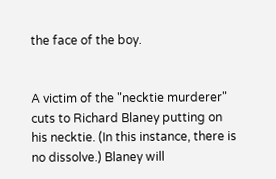the face of the boy.


A victim of the "necktie murderer" cuts to Richard Blaney putting on his necktie. (In this instance, there is no dissolve.) Blaney will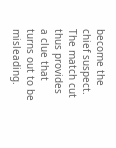become the chief suspect. The match cut thus provides a clue that turns out to be misleading.